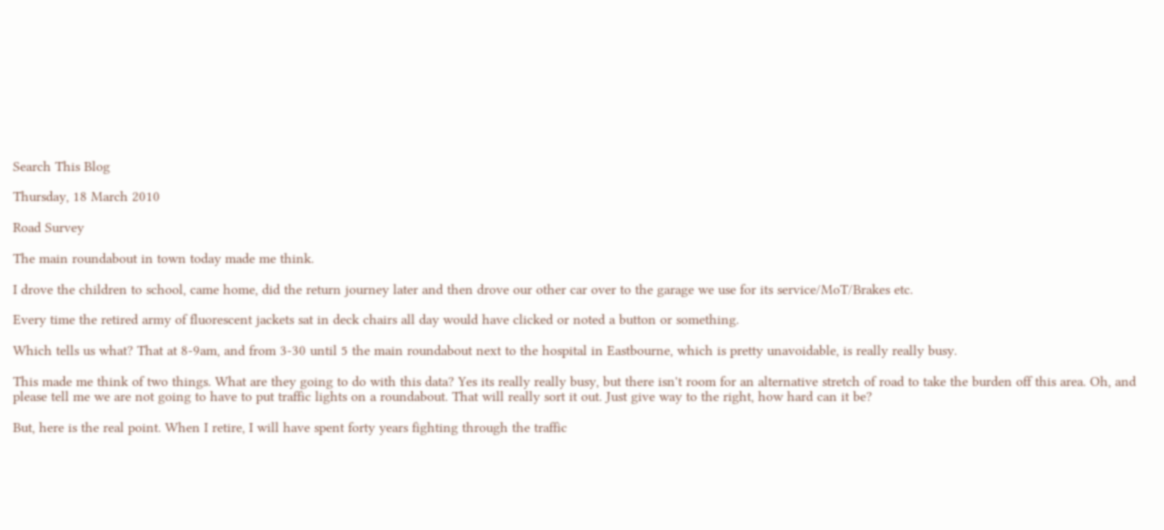Search This Blog

Thursday, 18 March 2010

Road Survey

The main roundabout in town today made me think.

I drove the children to school, came home, did the return journey later and then drove our other car over to the garage we use for its service/MoT/Brakes etc.

Every time the retired army of fluorescent jackets sat in deck chairs all day would have clicked or noted a button or something.

Which tells us what? That at 8-9am, and from 3-30 until 5 the main roundabout next to the hospital in Eastbourne, which is pretty unavoidable, is really really busy.

This made me think of two things. What are they going to do with this data? Yes its really really busy, but there isn't room for an alternative stretch of road to take the burden off this area. Oh, and please tell me we are not going to have to put traffic lights on a roundabout. That will really sort it out. Just give way to the right, how hard can it be?

But, here is the real point. When I retire, I will have spent forty years fighting through the traffic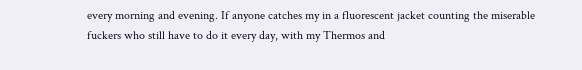every morning and evening. If anyone catches my in a fluorescent jacket counting the miserable fuckers who still have to do it every day, with my Thermos and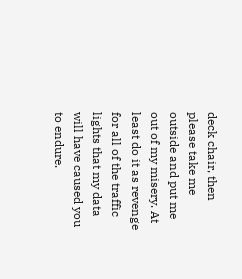deck chair, then please take me outside and put me out of my misery. At least do it as revenge for all of the traffic lights that my data will have caused you to endure.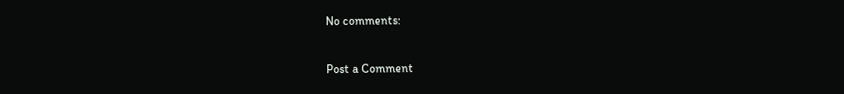No comments:

Post a Comment